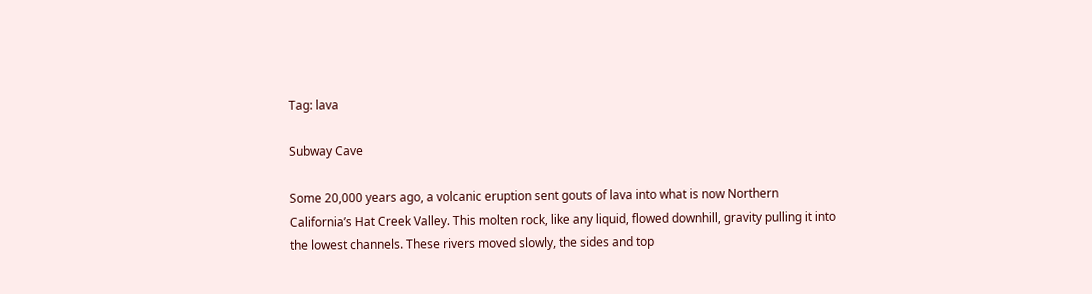Tag: lava

Subway Cave

Some 20,000 years ago, a volcanic eruption sent gouts of lava into what is now Northern California’s Hat Creek Valley. This molten rock, like any liquid, flowed downhill, gravity pulling it into the lowest channels. These rivers moved slowly, the sides and top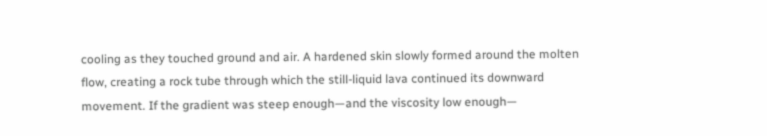cooling as they touched ground and air. A hardened skin slowly formed around the molten flow, creating a rock tube through which the still-liquid lava continued its downward movement. If the gradient was steep enough—and the viscosity low enough—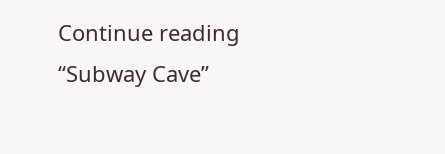Continue reading “Subway Cave”